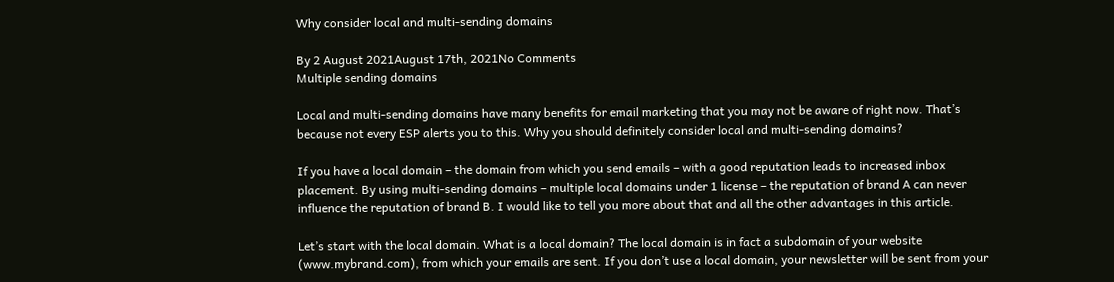Why consider local and multi-sending domains

By 2 August 2021August 17th, 2021No Comments
Multiple sending domains

Local and multi-sending domains have many benefits for email marketing that you may not be aware of right now. That’s because not every ESP alerts you to this. Why you should definitely consider local and multi-sending domains?

If you have a local domain – the domain from which you send emails – with a good reputation leads to increased inbox placement. By using multi-sending domains – multiple local domains under 1 license – the reputation of brand A can never influence the reputation of brand B. I would like to tell you more about that and all the other advantages in this article.

Let’s start with the local domain. What is a local domain? The local domain is in fact a subdomain of your website (www.mybrand.com), from which your emails are sent. If you don’t use a local domain, your newsletter will be sent from your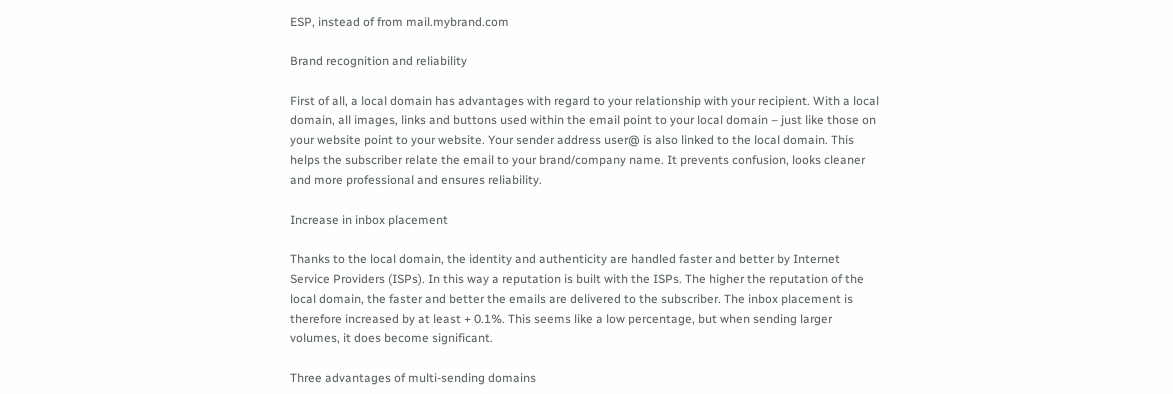ESP, instead of from mail.mybrand.com

Brand recognition and reliability

First of all, a local domain has advantages with regard to your relationship with your recipient. With a local domain, all images, links and buttons used within the email point to your local domain – just like those on your website point to your website. Your sender address user@ is also linked to the local domain. This helps the subscriber relate the email to your brand/company name. It prevents confusion, looks cleaner and more professional and ensures reliability.

Increase in inbox placement

Thanks to the local domain, the identity and authenticity are handled faster and better by Internet Service Providers (ISPs). In this way a reputation is built with the ISPs. The higher the reputation of the local domain, the faster and better the emails are delivered to the subscriber. The inbox placement is therefore increased by at least + 0.1%. This seems like a low percentage, but when sending larger volumes, it does become significant.

Three advantages of multi-sending domains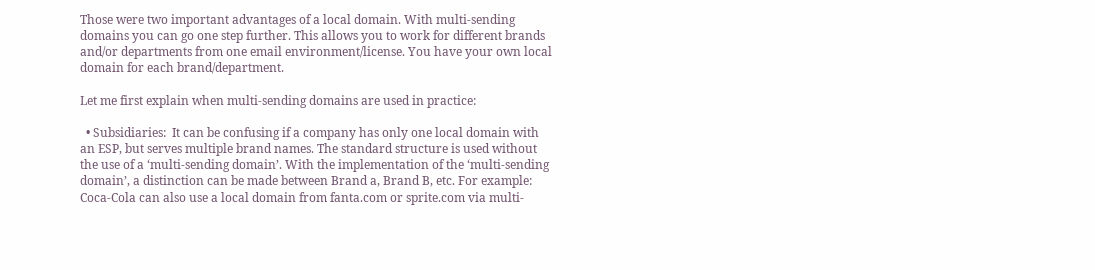Those were two important advantages of a local domain. With multi-sending domains you can go one step further. This allows you to work for different brands and/or departments from one email environment/license. You have your own local domain for each brand/department.

Let me first explain when multi-sending domains are used in practice:

  • Subsidiaries:  It can be confusing if a company has only one local domain with an ESP, but serves multiple brand names. The standard structure is used without the use of a ‘multi-sending domain’. With the implementation of the ‘multi-sending domain’, a distinction can be made between Brand a, Brand B, etc. For example: Coca-Cola can also use a local domain from fanta.com or sprite.com via multi-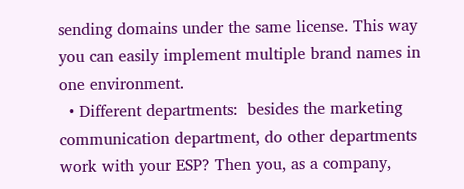sending domains under the same license. This way you can easily implement multiple brand names in one environment.
  • Different departments:  besides the marketing communication department, do other departments work with your ESP? Then you, as a company,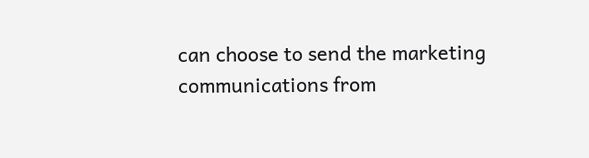can choose to send the marketing communications from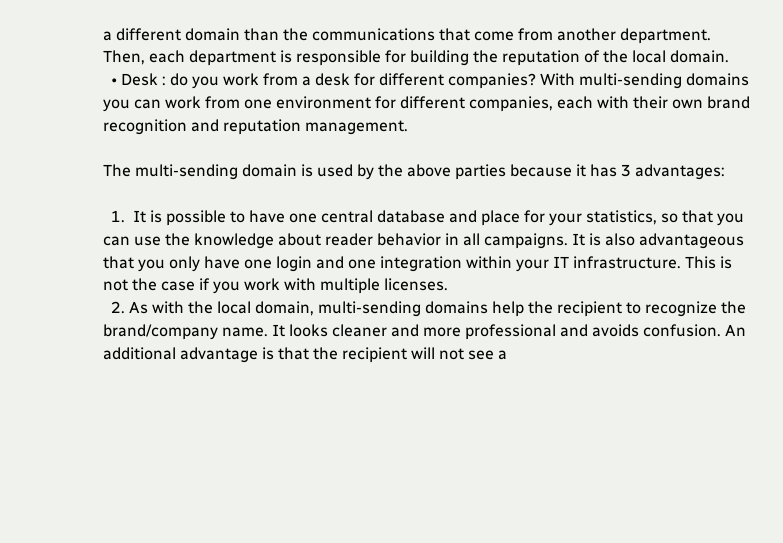a different domain than the communications that come from another department. Then, each department is responsible for building the reputation of the local domain.
  • Desk : do you work from a desk for different companies? With multi-sending domains you can work from one environment for different companies, each with their own brand recognition and reputation management.

The multi-sending domain is used by the above parties because it has 3 advantages:

  1.  It is possible to have one central database and place for your statistics, so that you can use the knowledge about reader behavior in all campaigns. It is also advantageous that you only have one login and one integration within your IT infrastructure. This is not the case if you work with multiple licenses.
  2. As with the local domain, multi-sending domains help the recipient to recognize the brand/company name. It looks cleaner and more professional and avoids confusion. An additional advantage is that the recipient will not see a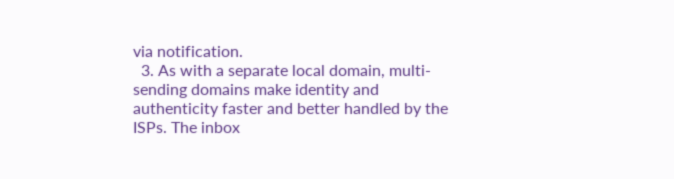via notification.
  3. As with a separate local domain, multi-sending domains make identity and authenticity faster and better handled by the ISPs. The inbox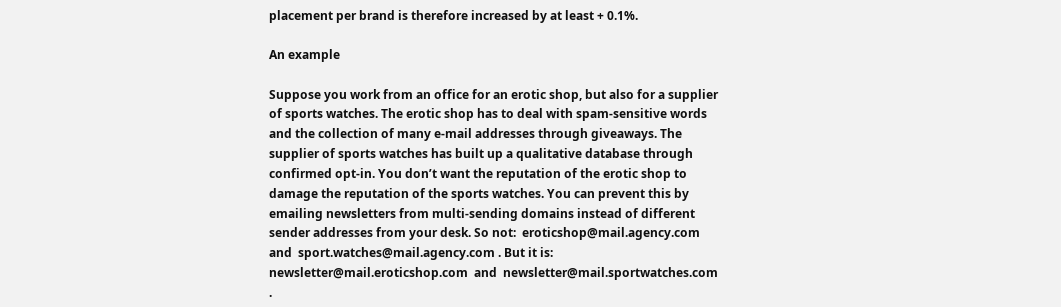placement per brand is therefore increased by at least + 0.1%.

An example

Suppose you work from an office for an erotic shop, but also for a supplier of sports watches. The erotic shop has to deal with spam-sensitive words and the collection of many e-mail addresses through giveaways. The supplier of sports watches has built up a qualitative database through confirmed opt-in. You don’t want the reputation of the erotic shop to damage the reputation of the sports watches. You can prevent this by emailing newsletters from multi-sending domains instead of different sender addresses from your desk. So not:  eroticshop@mail.agency.com  and  sport.watches@mail.agency.com . But it is:  newsletter@mail.eroticshop.com  and  newsletter@mail.sportwatches.com .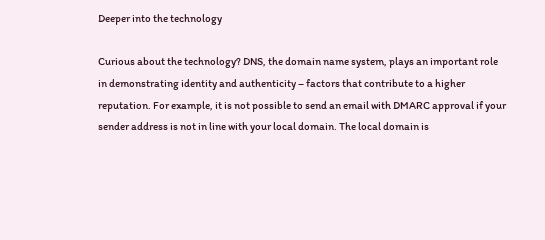Deeper into the technology

Curious about the technology? DNS, the domain name system, plays an important role in demonstrating identity and authenticity – factors that contribute to a higher reputation. For example, it is not possible to send an email with DMARC approval if your sender address is not in line with your local domain. The local domain is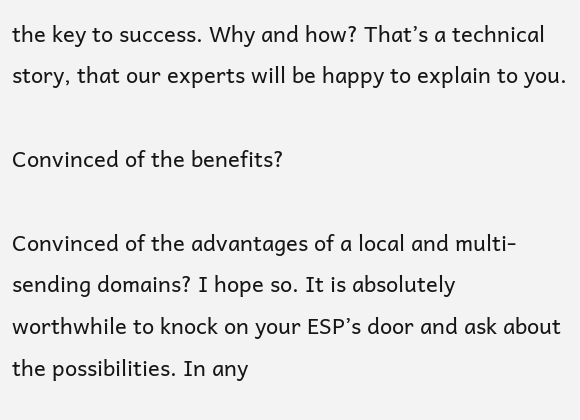the key to success. Why and how? That’s a technical story, that our experts will be happy to explain to you.

Convinced of the benefits?

Convinced of the advantages of a local and multi-sending domains? I hope so. It is absolutely worthwhile to knock on your ESP’s door and ask about the possibilities. In any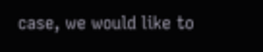case, we would like to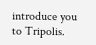introduce you to Tripolis.